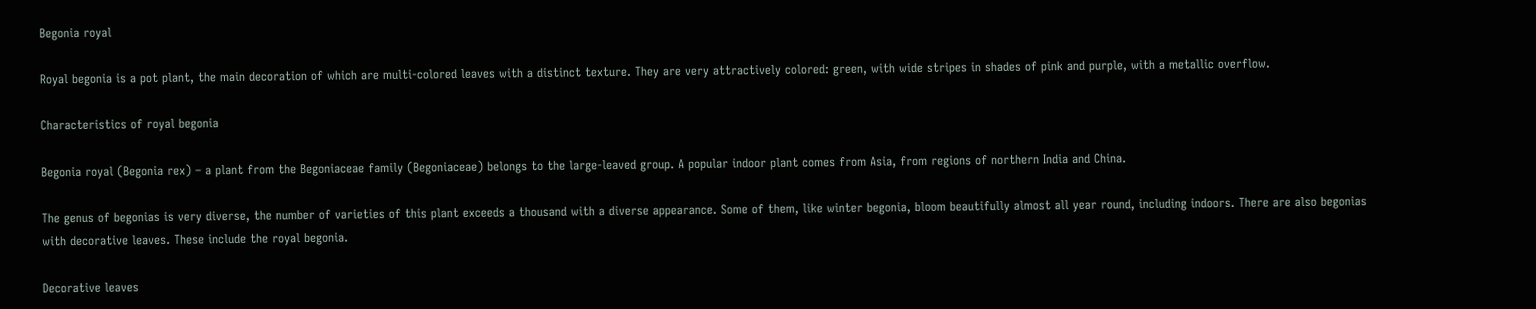Begonia royal

Royal begonia is a pot plant, the main decoration of which are multi-colored leaves with a distinct texture. They are very attractively colored: green, with wide stripes in shades of pink and purple, with a metallic overflow.

Characteristics of royal begonia

Begonia royal (Begonia rex) – a plant from the Begoniaceae family (Begoniaceae) belongs to the large-leaved group. A popular indoor plant comes from Asia, from regions of northern India and China.

The genus of begonias is very diverse, the number of varieties of this plant exceeds a thousand with a diverse appearance. Some of them, like winter begonia, bloom beautifully almost all year round, including indoors. There are also begonias with decorative leaves. These include the royal begonia.

Decorative leaves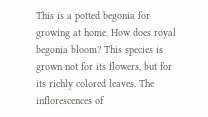This is a potted begonia for growing at home. How does royal begonia bloom? This species is grown not for its flowers, but for its richly colored leaves. The inflorescences of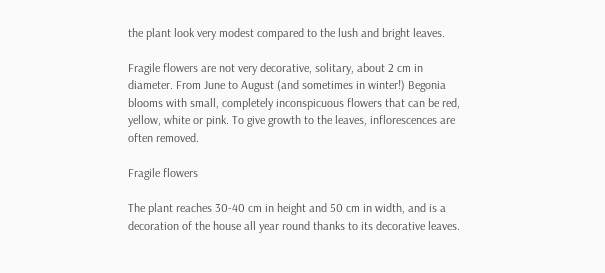the plant look very modest compared to the lush and bright leaves.

Fragile flowers are not very decorative, solitary, about 2 cm in diameter. From June to August (and sometimes in winter!) Begonia blooms with small, completely inconspicuous flowers that can be red, yellow, white or pink. To give growth to the leaves, inflorescences are often removed.

Fragile flowers

The plant reaches 30-40 cm in height and 50 cm in width, and is a decoration of the house all year round thanks to its decorative leaves.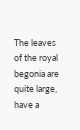The leaves of the royal begonia are quite large, have a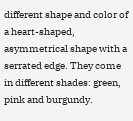different shape and color of a heart-shaped, asymmetrical shape with a serrated edge. They come in different shades: green, pink and burgundy.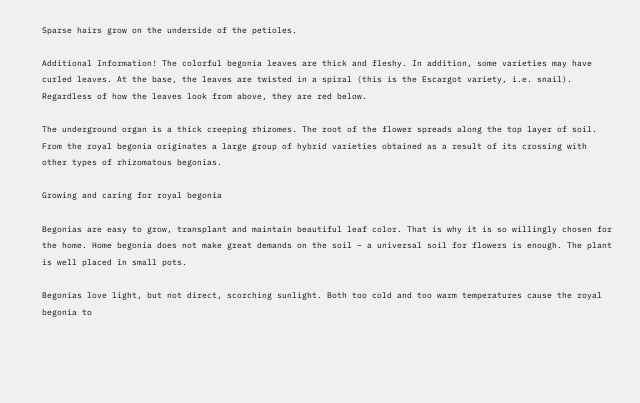Sparse hairs grow on the underside of the petioles.

Additional Information! The colorful begonia leaves are thick and fleshy. In addition, some varieties may have curled leaves. At the base, the leaves are twisted in a spiral (this is the Escargot variety, i.e. snail). Regardless of how the leaves look from above, they are red below.

The underground organ is a thick creeping rhizomes. The root of the flower spreads along the top layer of soil. From the royal begonia originates a large group of hybrid varieties obtained as a result of its crossing with other types of rhizomatous begonias.

Growing and caring for royal begonia

Begonias are easy to grow, transplant and maintain beautiful leaf color. That is why it is so willingly chosen for the home. Home begonia does not make great demands on the soil – a universal soil for flowers is enough. The plant is well placed in small pots.

Begonias love light, but not direct, scorching sunlight. Both too cold and too warm temperatures cause the royal begonia to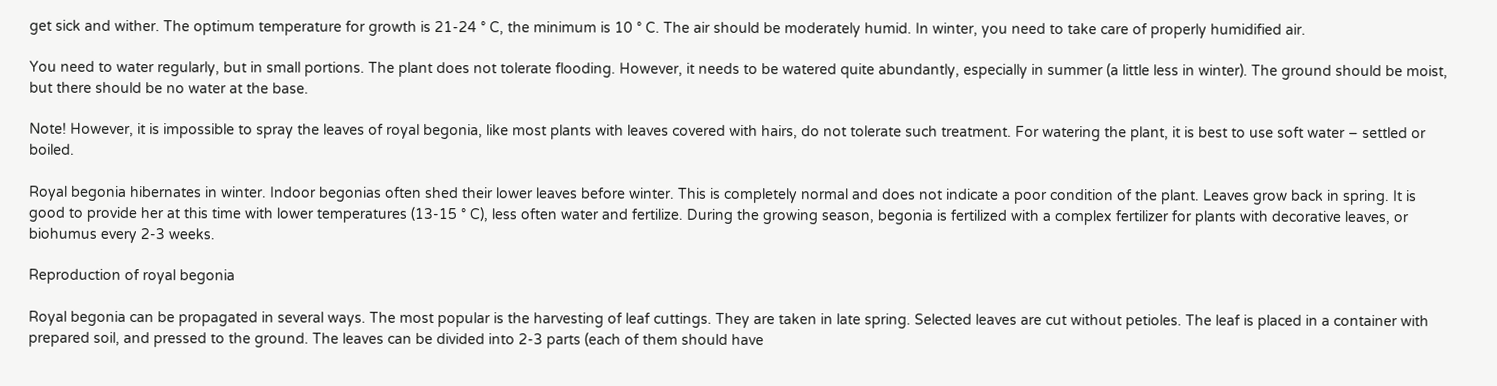get sick and wither. The optimum temperature for growth is 21-24 ° C, the minimum is 10 ° C. The air should be moderately humid. In winter, you need to take care of properly humidified air.

You need to water regularly, but in small portions. The plant does not tolerate flooding. However, it needs to be watered quite abundantly, especially in summer (a little less in winter). The ground should be moist, but there should be no water at the base.

Note! However, it is impossible to spray the leaves of royal begonia, like most plants with leaves covered with hairs, do not tolerate such treatment. For watering the plant, it is best to use soft water – settled or boiled.

Royal begonia hibernates in winter. Indoor begonias often shed their lower leaves before winter. This is completely normal and does not indicate a poor condition of the plant. Leaves grow back in spring. It is good to provide her at this time with lower temperatures (13-15 ° C), less often water and fertilize. During the growing season, begonia is fertilized with a complex fertilizer for plants with decorative leaves, or biohumus every 2-3 weeks.

Reproduction of royal begonia

Royal begonia can be propagated in several ways. The most popular is the harvesting of leaf cuttings. They are taken in late spring. Selected leaves are cut without petioles. The leaf is placed in a container with prepared soil, and pressed to the ground. The leaves can be divided into 2-3 parts (each of them should have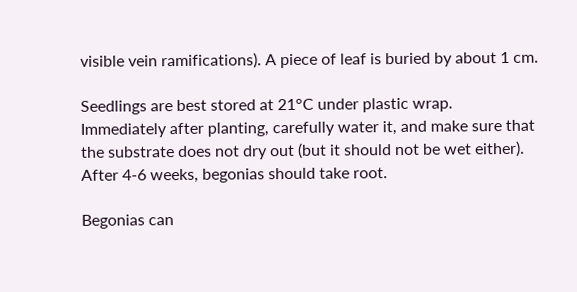visible vein ramifications). A piece of leaf is buried by about 1 cm.

Seedlings are best stored at 21°C under plastic wrap. Immediately after planting, carefully water it, and make sure that the substrate does not dry out (but it should not be wet either). After 4-6 weeks, begonias should take root.

Begonias can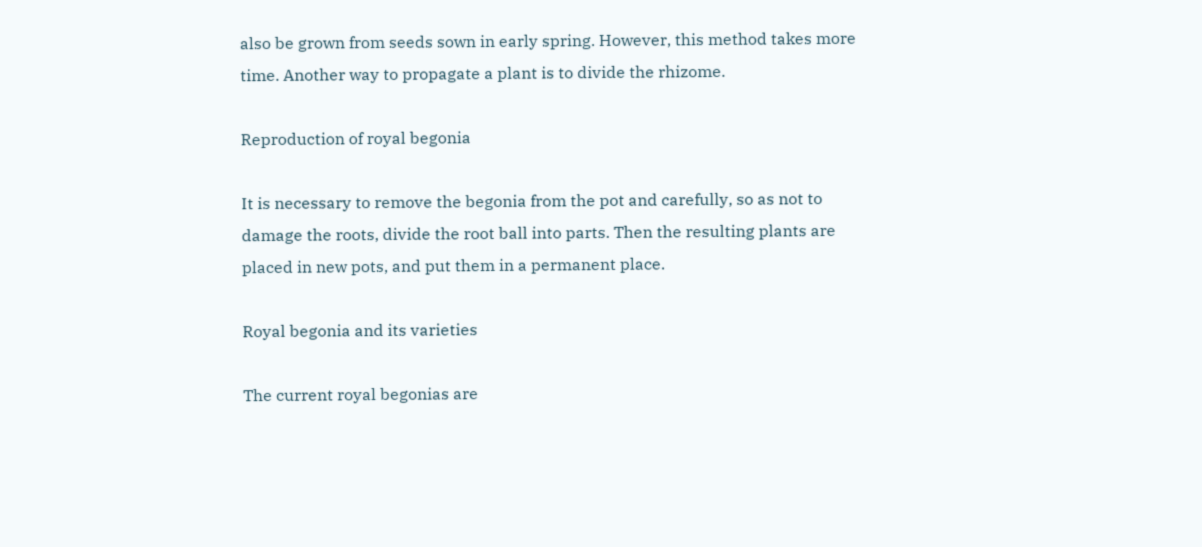also be grown from seeds sown in early spring. However, this method takes more time. Another way to propagate a plant is to divide the rhizome.

Reproduction of royal begonia

It is necessary to remove the begonia from the pot and carefully, so as not to damage the roots, divide the root ball into parts. Then the resulting plants are placed in new pots, and put them in a permanent place.

Royal begonia and its varieties

The current royal begonias are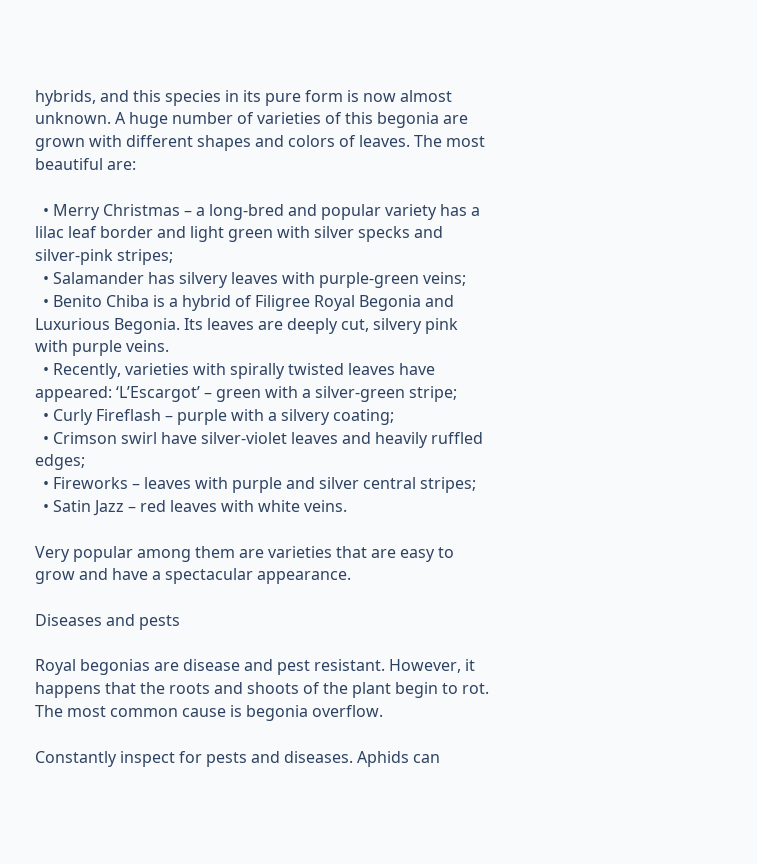hybrids, and this species in its pure form is now almost unknown. A huge number of varieties of this begonia are grown with different shapes and colors of leaves. The most beautiful are:

  • Merry Christmas – a long-bred and popular variety has a lilac leaf border and light green with silver specks and silver-pink stripes;
  • Salamander has silvery leaves with purple-green veins;
  • Benito Chiba is a hybrid of Filigree Royal Begonia and Luxurious Begonia. Its leaves are deeply cut, silvery pink with purple veins.
  • Recently, varieties with spirally twisted leaves have appeared: ‘L’Escargot’ – green with a silver-green stripe;
  • Curly Fireflash – purple with a silvery coating;
  • Crimson swirl have silver-violet leaves and heavily ruffled edges;
  • Fireworks – leaves with purple and silver central stripes;
  • Satin Jazz – red leaves with white veins.

Very popular among them are varieties that are easy to grow and have a spectacular appearance.

Diseases and pests

Royal begonias are disease and pest resistant. However, it happens that the roots and shoots of the plant begin to rot. The most common cause is begonia overflow.

Constantly inspect for pests and diseases. Aphids can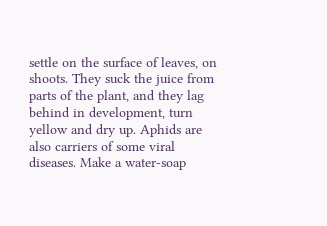settle on the surface of leaves, on shoots. They suck the juice from parts of the plant, and they lag behind in development, turn yellow and dry up. Aphids are also carriers of some viral diseases. Make a water-soap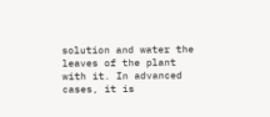solution and water the leaves of the plant with it. In advanced cases, it is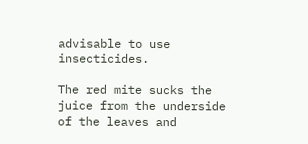advisable to use insecticides.

The red mite sucks the juice from the underside of the leaves and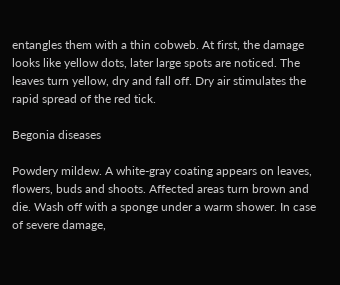entangles them with a thin cobweb. At first, the damage looks like yellow dots, later large spots are noticed. The leaves turn yellow, dry and fall off. Dry air stimulates the rapid spread of the red tick.

Begonia diseases

Powdery mildew. A white-gray coating appears on leaves, flowers, buds and shoots. Affected areas turn brown and die. Wash off with a sponge under a warm shower. In case of severe damage,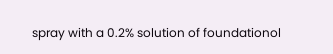spray with a 0.2% solution of foundationol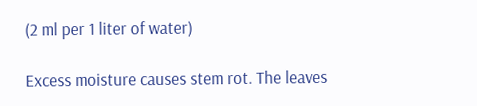(2 ml per 1 liter of water)

Excess moisture causes stem rot. The leaves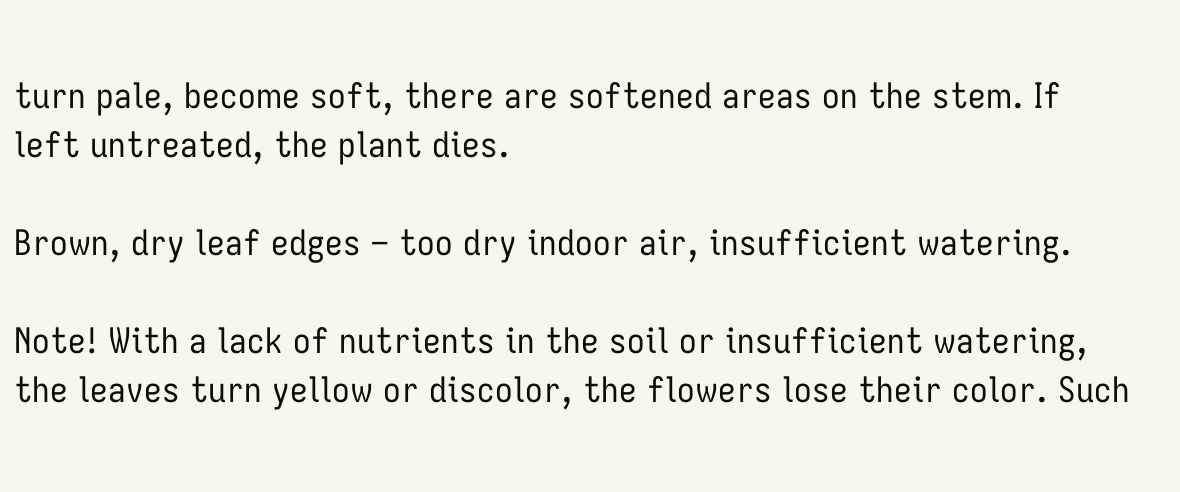turn pale, become soft, there are softened areas on the stem. If left untreated, the plant dies.

Brown, dry leaf edges – too dry indoor air, insufficient watering.

Note! With a lack of nutrients in the soil or insufficient watering, the leaves turn yellow or discolor, the flowers lose their color. Such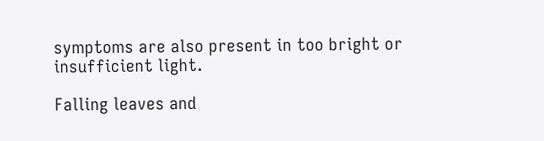symptoms are also present in too bright or insufficient light.

Falling leaves and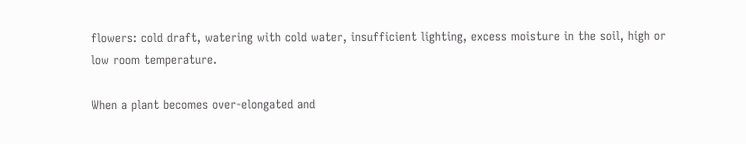flowers: cold draft, watering with cold water, insufficient lighting, excess moisture in the soil, high or low room temperature.

When a plant becomes over-elongated and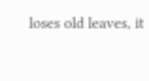loses old leaves, it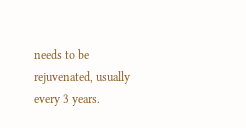needs to be rejuvenated, usually every 3 years.